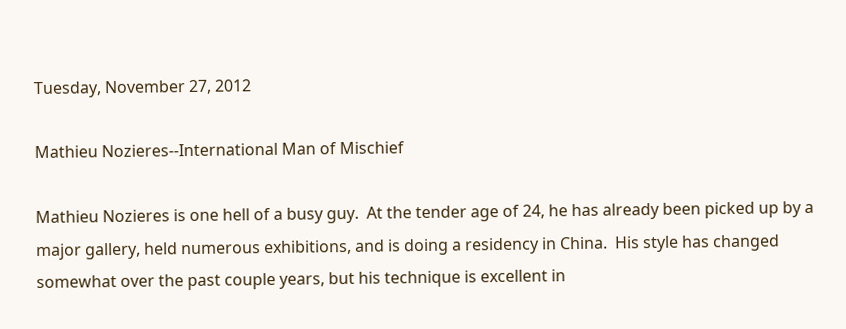Tuesday, November 27, 2012

Mathieu Nozieres--International Man of Mischief

Mathieu Nozieres is one hell of a busy guy.  At the tender age of 24, he has already been picked up by a major gallery, held numerous exhibitions, and is doing a residency in China.  His style has changed somewhat over the past couple years, but his technique is excellent in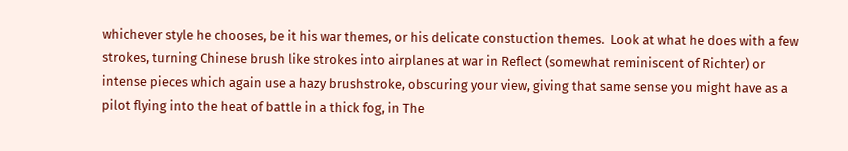whichever style he chooses, be it his war themes, or his delicate constuction themes.  Look at what he does with a few strokes, turning Chinese brush like strokes into airplanes at war in Reflect (somewhat reminiscent of Richter) or intense pieces which again use a hazy brushstroke, obscuring your view, giving that same sense you might have as a pilot flying into the heat of battle in a thick fog, in The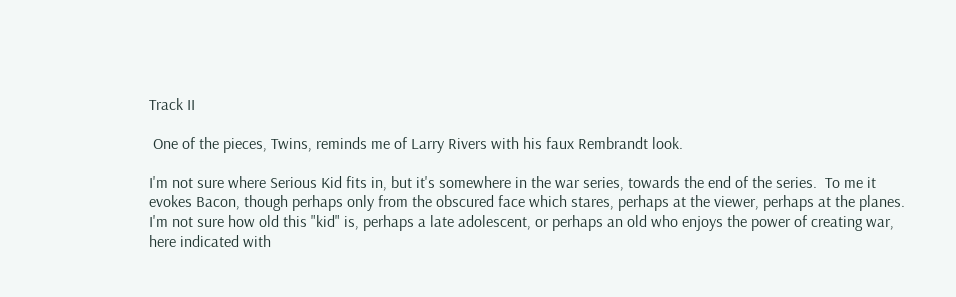Track II

 One of the pieces, Twins, reminds me of Larry Rivers with his faux Rembrandt look.

I'm not sure where Serious Kid fits in, but it's somewhere in the war series, towards the end of the series.  To me it evokes Bacon, though perhaps only from the obscured face which stares, perhaps at the viewer, perhaps at the planes.  I'm not sure how old this "kid" is, perhaps a late adolescent, or perhaps an old who enjoys the power of creating war, here indicated with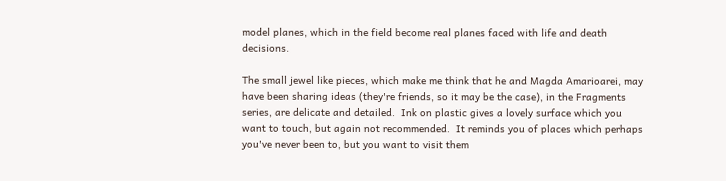model planes, which in the field become real planes faced with life and death decisions.

The small jewel like pieces, which make me think that he and Magda Amarioarei, may have been sharing ideas (they're friends, so it may be the case), in the Fragments series, are delicate and detailed.  Ink on plastic gives a lovely surface which you want to touch, but again not recommended.  It reminds you of places which perhaps you've never been to, but you want to visit them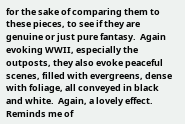for the sake of comparing them to these pieces, to see if they are genuine or just pure fantasy.  Again evoking WWII, especially the outposts, they also evoke peaceful scenes, filled with evergreens, dense with foliage, all conveyed in black and white.  Again, a lovely effect.  Reminds me of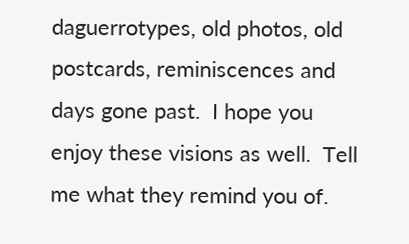daguerrotypes, old photos, old postcards, reminiscences and days gone past.  I hope you enjoy these visions as well.  Tell me what they remind you of.